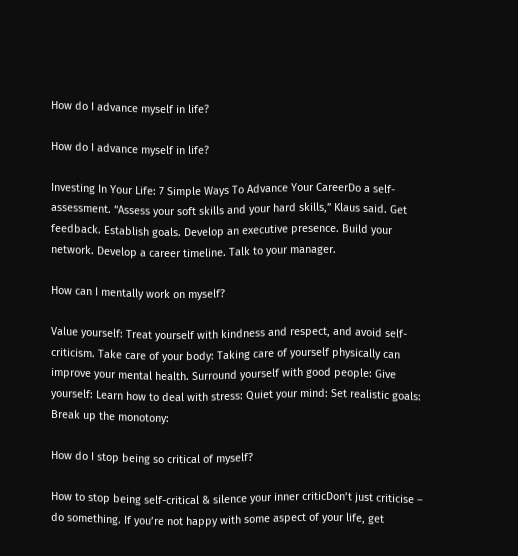How do I advance myself in life?

How do I advance myself in life?

Investing In Your Life: 7 Simple Ways To Advance Your CareerDo a self-assessment. “Assess your soft skills and your hard skills,” Klaus said. Get feedback. Establish goals. Develop an executive presence. Build your network. Develop a career timeline. Talk to your manager.

How can I mentally work on myself?

Value yourself: Treat yourself with kindness and respect, and avoid self-criticism. Take care of your body: Taking care of yourself physically can improve your mental health. Surround yourself with good people: Give yourself: Learn how to deal with stress: Quiet your mind: Set realistic goals: Break up the monotony:

How do I stop being so critical of myself?

How to stop being self-critical & silence your inner criticDon’t just criticise – do something. If you’re not happy with some aspect of your life, get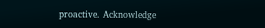proactive. Acknowledge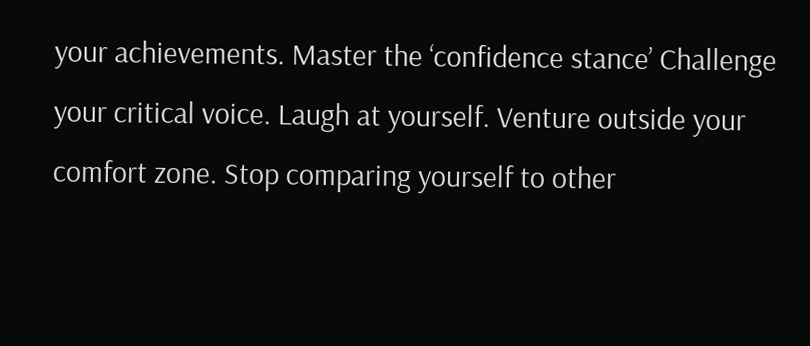your achievements. Master the ‘confidence stance’ Challenge your critical voice. Laugh at yourself. Venture outside your comfort zone. Stop comparing yourself to other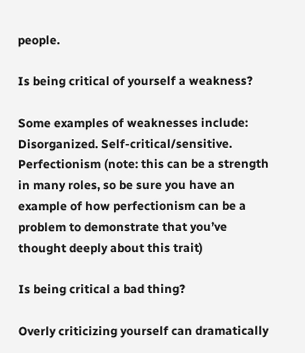people.

Is being critical of yourself a weakness?

Some examples of weaknesses include: Disorganized. Self-critical/sensitive. Perfectionism (note: this can be a strength in many roles, so be sure you have an example of how perfectionism can be a problem to demonstrate that you’ve thought deeply about this trait)

Is being critical a bad thing?

Overly criticizing yourself can dramatically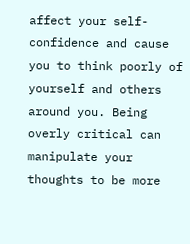affect your self-confidence and cause you to think poorly of yourself and others around you. Being overly critical can manipulate your thoughts to be more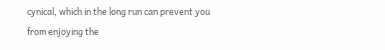cynical, which in the long run can prevent you from enjoying the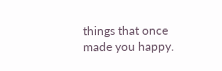things that once made you happy.